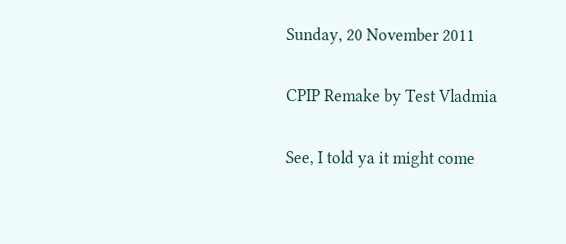Sunday, 20 November 2011

CPIP Remake by Test Vladmia

See, I told ya it might come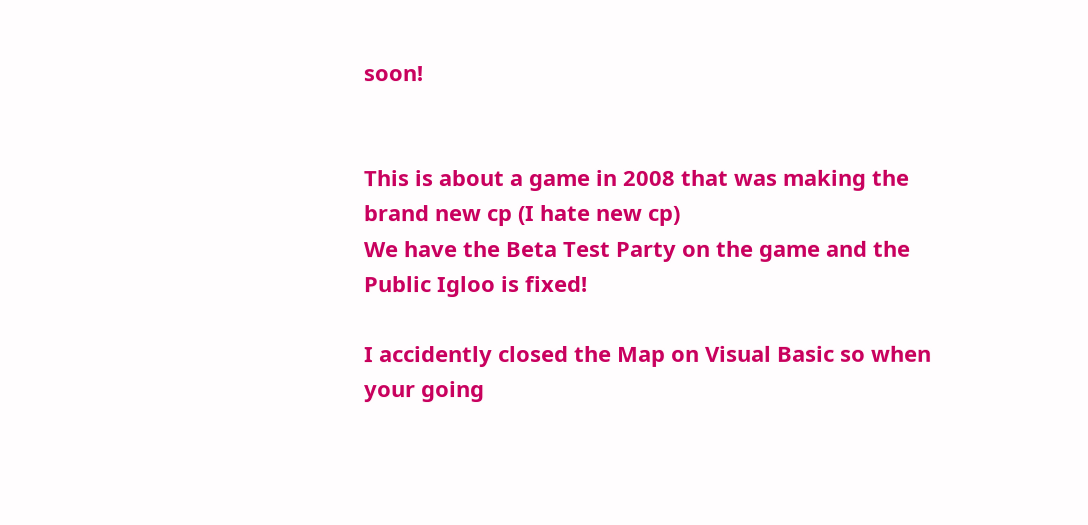soon!


This is about a game in 2008 that was making the brand new cp (I hate new cp)
We have the Beta Test Party on the game and the Public Igloo is fixed!

I accidently closed the Map on Visual Basic so when your going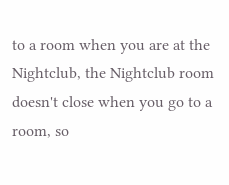to a room when you are at the Nightclub, the Nightclub room doesn't close when you go to a room, so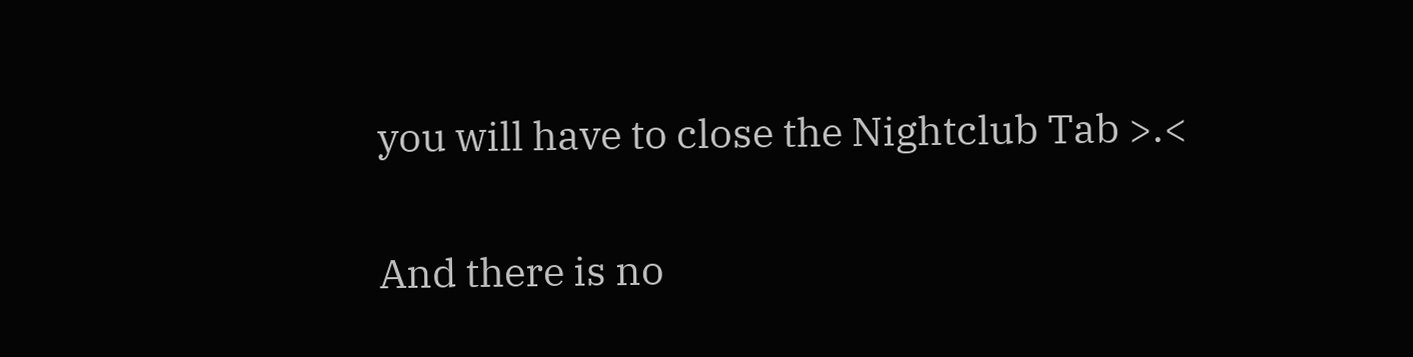you will have to close the Nightclub Tab >.<

And there is no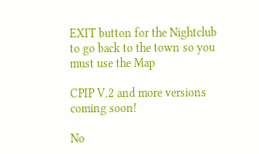EXIT button for the Nightclub to go back to the town so you must use the Map

CPIP V.2 and more versions coming soon!

No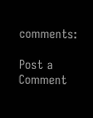comments:

Post a Comment